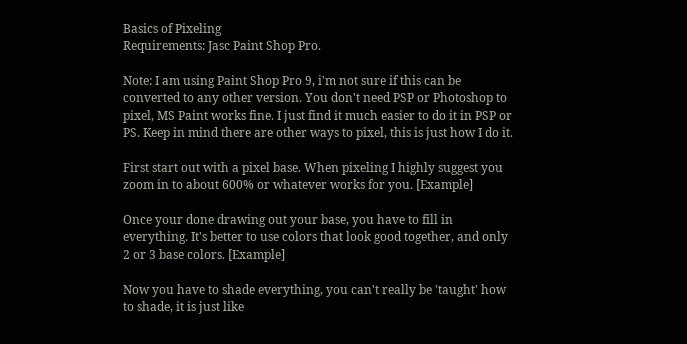Basics of Pixeling
Requirements: Jasc Paint Shop Pro.

Note: I am using Paint Shop Pro 9, i'm not sure if this can be converted to any other version. You don't need PSP or Photoshop to pixel, MS Paint works fine. I just find it much easier to do it in PSP or PS. Keep in mind there are other ways to pixel, this is just how I do it.

First start out with a pixel base. When pixeling I highly suggest you zoom in to about 600% or whatever works for you. [Example]

Once your done drawing out your base, you have to fill in everything. It's better to use colors that look good together, and only 2 or 3 base colors. [Example]

Now you have to shade everything, you can't really be 'taught' how to shade, it is just like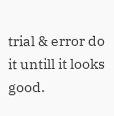trial & error do it untill it looks good.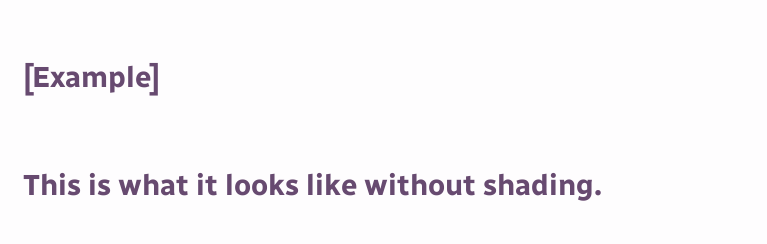[Example]

This is what it looks like without shading.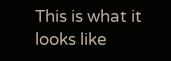This is what it looks like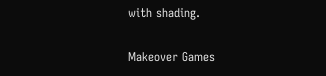with shading.

Makeover Games